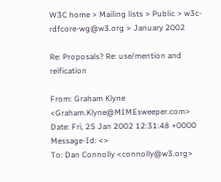W3C home > Mailing lists > Public > w3c-rdfcore-wg@w3.org > January 2002

Re: Proposals? Re: use/mention and reification

From: Graham Klyne <Graham.Klyne@MIMEsweeper.com>
Date: Fri, 25 Jan 2002 12:31:48 +0000
Message-Id: <>
To: Dan Connolly <connolly@w3.org>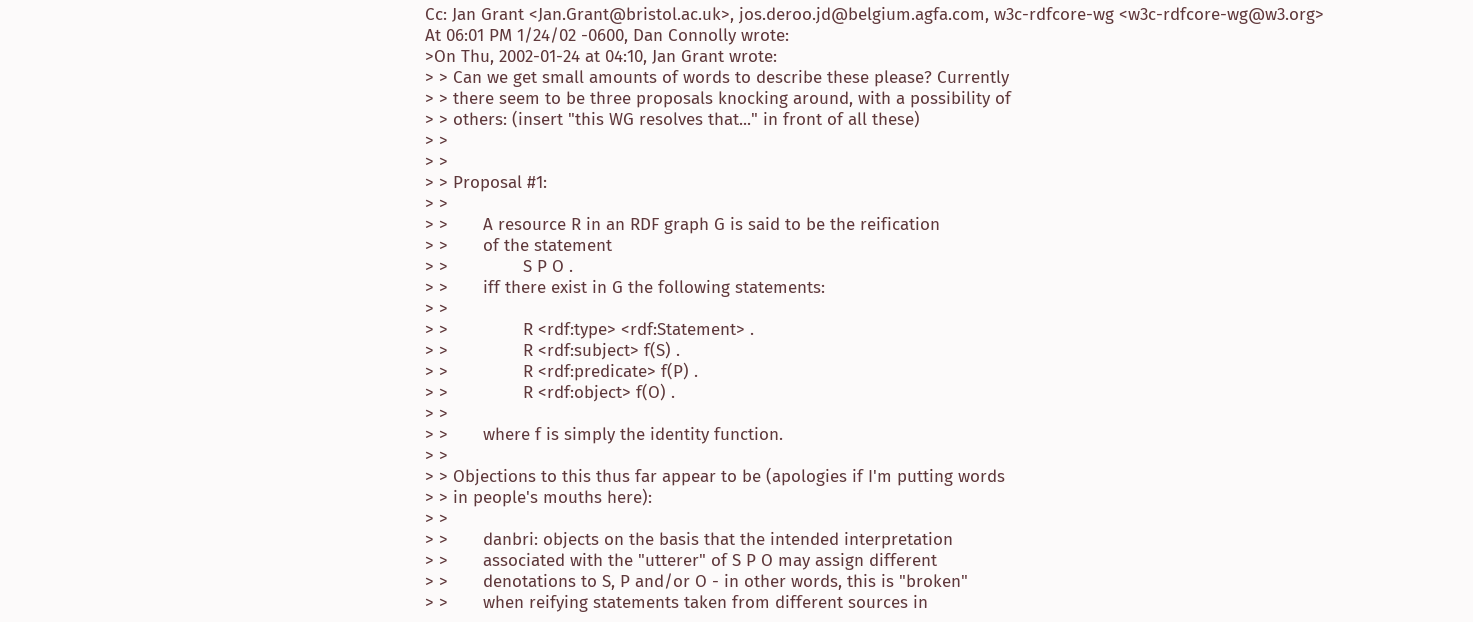Cc: Jan Grant <Jan.Grant@bristol.ac.uk>, jos.deroo.jd@belgium.agfa.com, w3c-rdfcore-wg <w3c-rdfcore-wg@w3.org>
At 06:01 PM 1/24/02 -0600, Dan Connolly wrote:
>On Thu, 2002-01-24 at 04:10, Jan Grant wrote:
> > Can we get small amounts of words to describe these please? Currently
> > there seem to be three proposals knocking around, with a possibility of
> > others: (insert "this WG resolves that..." in front of all these)
> >
> >
> > Proposal #1:
> >
> >       A resource R in an RDF graph G is said to be the reification
> >       of the statement
> >               S P O .
> >       iff there exist in G the following statements:
> >
> >               R <rdf:type> <rdf:Statement> .
> >               R <rdf:subject> f(S) .
> >               R <rdf:predicate> f(P) .
> >               R <rdf:object> f(O) .
> >
> >       where f is simply the identity function.
> >
> > Objections to this thus far appear to be (apologies if I'm putting words
> > in people's mouths here):
> >
> >       danbri: objects on the basis that the intended interpretation
> >       associated with the "utterer" of S P O may assign different
> >       denotations to S, P and/or O - in other words, this is "broken"
> >       when reifying statements taken from different sources in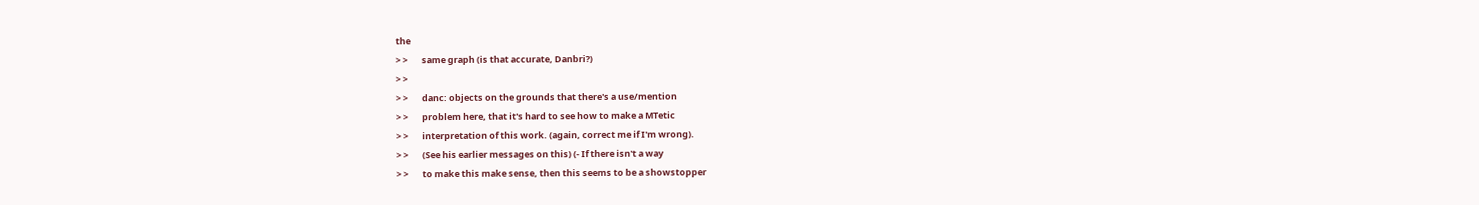the
> >       same graph (is that accurate, Danbri?)
> >
> >       danc: objects on the grounds that there's a use/mention
> >       problem here, that it's hard to see how to make a MTetic
> >       interpretation of this work. (again, correct me if I'm wrong).
> >       (See his earlier messages on this) (- If there isn't a way
> >       to make this make sense, then this seems to be a showstopper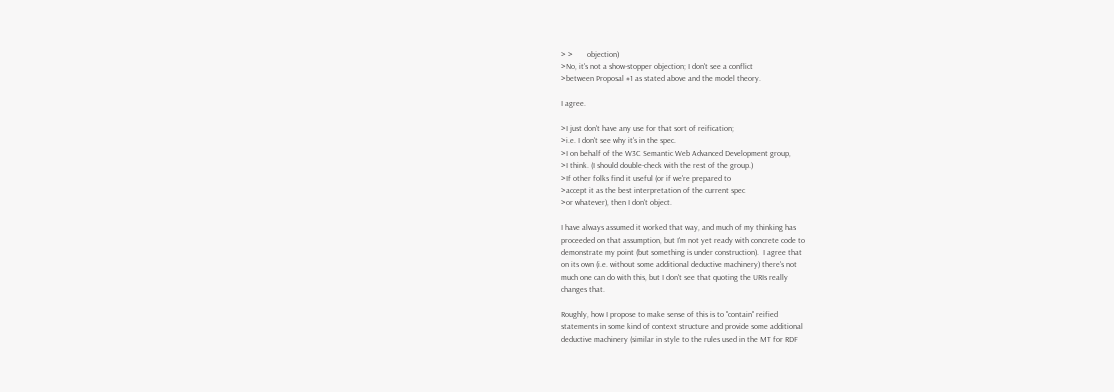> >       objection)
>No, it's not a show-stopper objection; I don't see a conflict
>between Proposal #1 as stated above and the model theory.

I agree.

>I just don't have any use for that sort of reification;
>i.e. I don't see why it's in the spec.
>I on behalf of the W3C Semantic Web Advanced Development group,
>I think. (I should double-check with the rest of the group.)
>If other folks find it useful (or if we're prepared to
>accept it as the best interpretation of the current spec
>or whatever), then I don't object.

I have always assumed it worked that way, and much of my thinking has
proceeded on that assumption, but I'm not yet ready with concrete code to
demonstrate my point (but something is under construction).  I agree that
on its own (i.e. without some additional deductive machinery) there's not
much one can do with this, but I don't see that quoting the URIs really
changes that.

Roughly, how I propose to make sense of this is to "contain" reified
statements in some kind of context structure and provide some additional
deductive machinery (similar in style to the rules used in the MT for RDF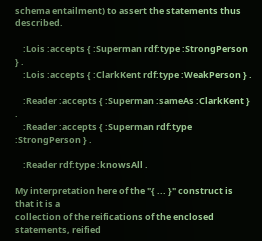schema entailment) to assert the statements thus described.

    :Lois :accepts { :Superman rdf:type :StrongPerson } .
    :Lois :accepts { :ClarkKent rdf:type :WeakPerson } .

    :Reader :accepts { :Superman :sameAs :ClarkKent } .
    :Reader :accepts { :Superman rdf:type :StrongPerson } .

    :Reader rdf:type :knowsAll .

My interpretation here of the "{ ... }" construct is that it is a
collection of the reifications of the enclosed statements, reified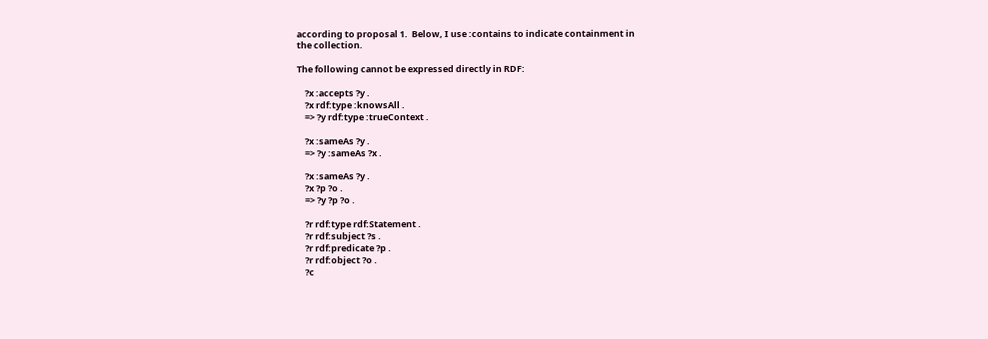according to proposal 1.  Below, I use :contains to indicate containment in
the collection.

The following cannot be expressed directly in RDF:

    ?x :accepts ?y .
    ?x rdf:type :knowsAll .
    => ?y rdf:type :trueContext .

    ?x :sameAs ?y .
    => ?y :sameAs ?x .

    ?x :sameAs ?y .
    ?x ?p ?o .
    => ?y ?p ?o .

    ?r rdf:type rdf:Statement .
    ?r rdf:subject ?s .
    ?r rdf:predicate ?p .
    ?r rdf:object ?o .
    ?c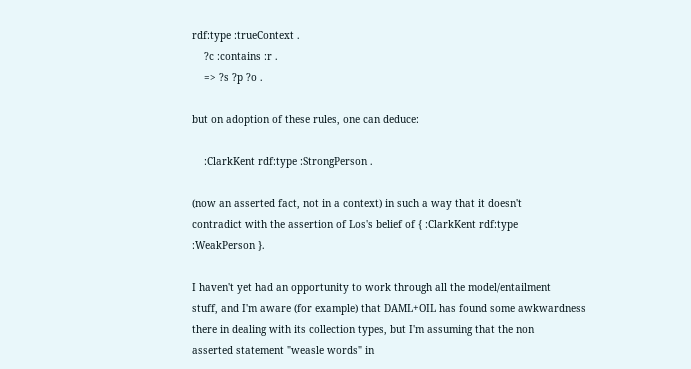rdf:type :trueContext .
    ?c :contains :r .
    => ?s ?p ?o .

but on adoption of these rules, one can deduce:

    :ClarkKent rdf:type :StrongPerson .

(now an asserted fact, not in a context) in such a way that it doesn't
contradict with the assertion of Los's belief of { :ClarkKent rdf:type
:WeakPerson }.

I haven't yet had an opportunity to work through all the model/entailment
stuff, and I'm aware (for example) that DAML+OIL has found some awkwardness
there in dealing with its collection types, but I'm assuming that the non
asserted statement "weasle words" in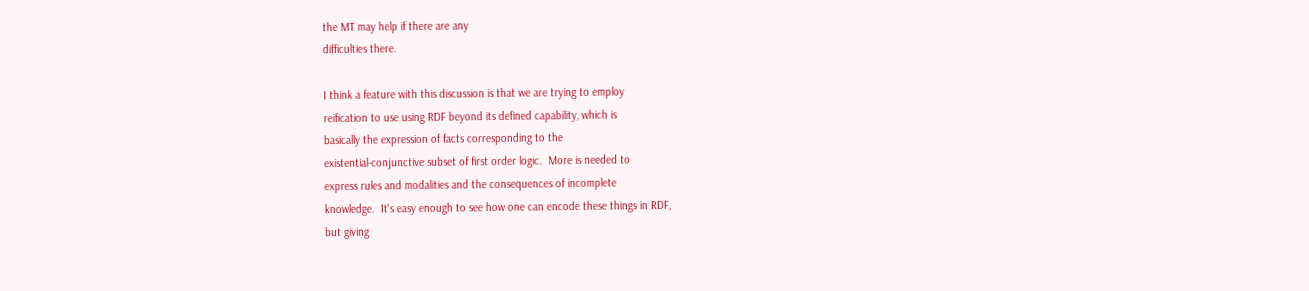the MT may help if there are any
difficulties there.

I think a feature with this discussion is that we are trying to employ
reification to use using RDF beyond its defined capability, which is
basically the expression of facts corresponding to the
existential-conjunctive subset of first order logic.  More is needed to
express rules and modalities and the consequences of incomplete
knowledge.  It's easy enough to see how one can encode these things in RDF,
but giving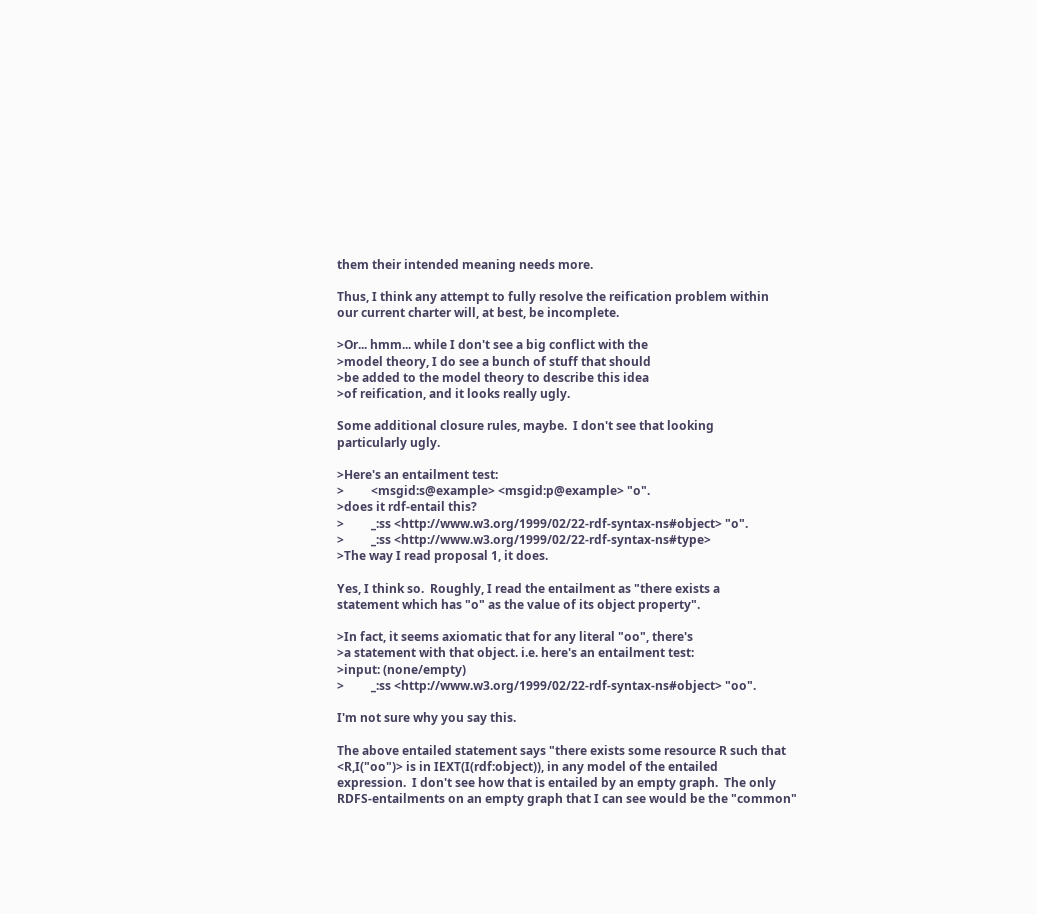them their intended meaning needs more.

Thus, I think any attempt to fully resolve the reification problem within
our current charter will, at best, be incomplete.

>Or... hmm... while I don't see a big conflict with the
>model theory, I do see a bunch of stuff that should
>be added to the model theory to describe this idea
>of reification, and it looks really ugly.

Some additional closure rules, maybe.  I don't see that looking
particularly ugly.

>Here's an entailment test:
>         <msgid:s@example> <msgid:p@example> "o".
>does it rdf-entail this?
>         _:ss <http://www.w3.org/1999/02/22-rdf-syntax-ns#object> "o".
>         _:ss <http://www.w3.org/1999/02/22-rdf-syntax-ns#type>
>The way I read proposal 1, it does.

Yes, I think so.  Roughly, I read the entailment as "there exists a
statement which has "o" as the value of its object property".

>In fact, it seems axiomatic that for any literal "oo", there's
>a statement with that object. i.e. here's an entailment test:
>input: (none/empty)
>         _:ss <http://www.w3.org/1999/02/22-rdf-syntax-ns#object> "oo".

I'm not sure why you say this.

The above entailed statement says "there exists some resource R such that
<R,I("oo")> is in IEXT(I(rdf:object)), in any model of the entailed
expression.  I don't see how that is entailed by an empty graph.  The only
RDFS-entailments on an empty graph that I can see would be the "common"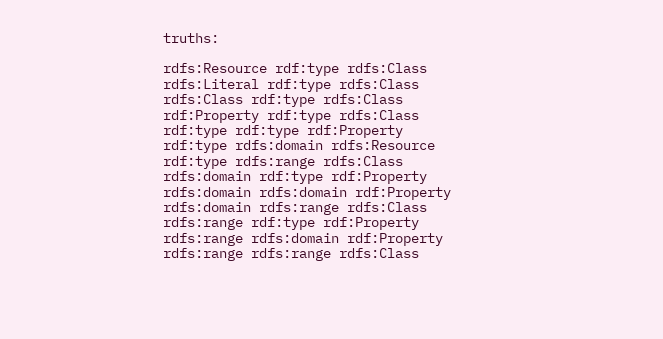truths:

rdfs:Resource rdf:type rdfs:Class
rdfs:Literal rdf:type rdfs:Class
rdfs:Class rdf:type rdfs:Class
rdf:Property rdf:type rdfs:Class
rdf:type rdf:type rdf:Property
rdf:type rdfs:domain rdfs:Resource
rdf:type rdfs:range rdfs:Class
rdfs:domain rdf:type rdf:Property
rdfs:domain rdfs:domain rdf:Property
rdfs:domain rdfs:range rdfs:Class
rdfs:range rdf:type rdf:Property
rdfs:range rdfs:domain rdf:Property
rdfs:range rdfs:range rdfs:Class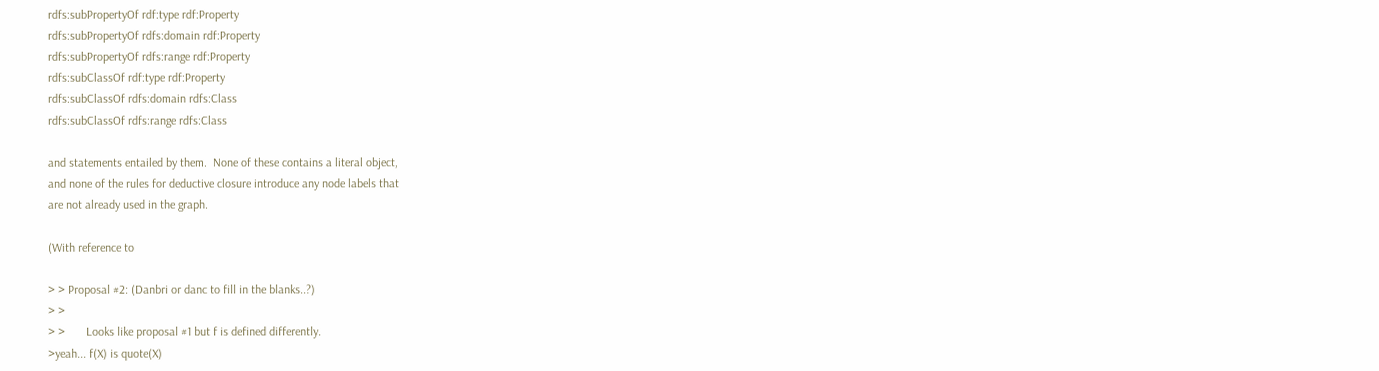rdfs:subPropertyOf rdf:type rdf:Property
rdfs:subPropertyOf rdfs:domain rdf:Property
rdfs:subPropertyOf rdfs:range rdf:Property
rdfs:subClassOf rdf:type rdf:Property
rdfs:subClassOf rdfs:domain rdfs:Class
rdfs:subClassOf rdfs:range rdfs:Class

and statements entailed by them.  None of these contains a literal object,
and none of the rules for deductive closure introduce any node labels that
are not already used in the graph.

(With reference to

> > Proposal #2: (Danbri or danc to fill in the blanks..?)
> >
> >       Looks like proposal #1 but f is defined differently.
>yeah... f(X) is quote(X)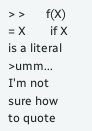> >       f(X) = X        if X is a literal
>umm... I'm not sure how to quote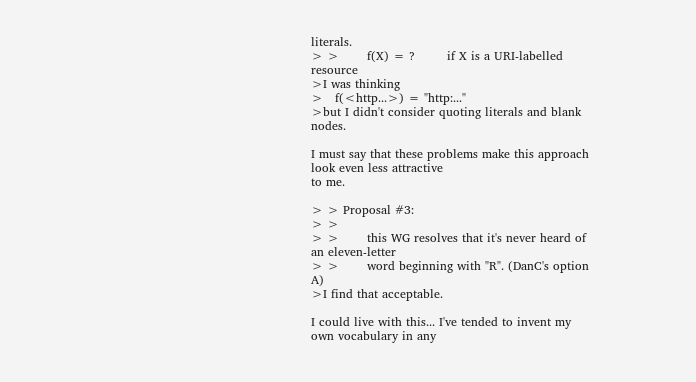literals.
> >       f(X) = ?        if X is a URI-labelled resource
>I was thinking
>   f(<http...>) = "http:..."
>but I didn't consider quoting literals and blank nodes.

I must say that these problems make this approach look even less attractive
to me.

> > Proposal #3:
> >
> >       this WG resolves that it's never heard of an eleven-letter
> >       word beginning with "R". (DanC's option A)
>I find that acceptable.

I could live with this... I've tended to invent my own vocabulary in any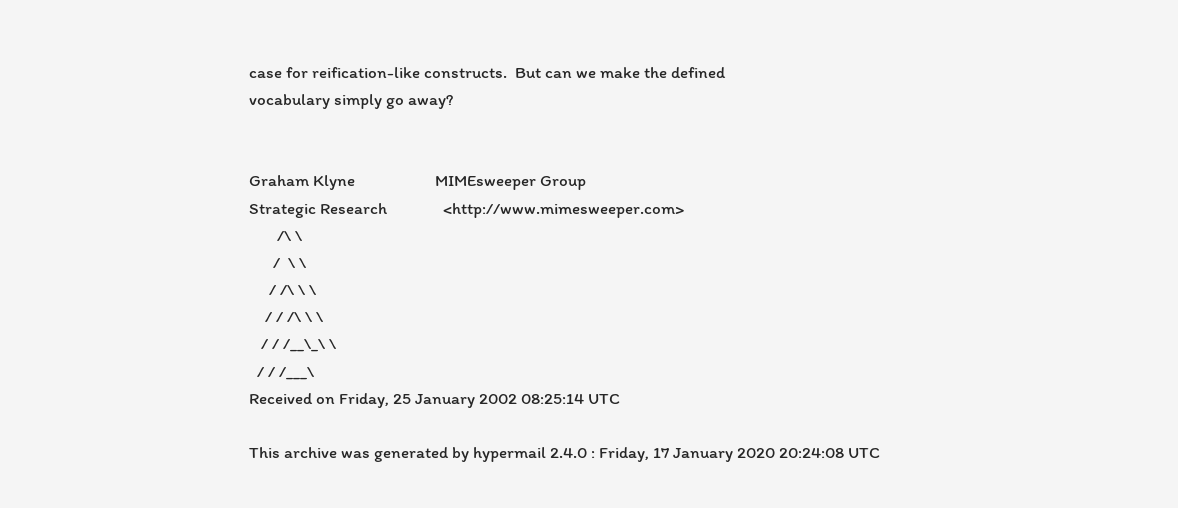case for reification-like constructs.  But can we make the defined
vocabulary simply go away?


Graham Klyne                    MIMEsweeper Group
Strategic Research              <http://www.mimesweeper.com>
       /\ \
      /  \ \
     / /\ \ \
    / / /\ \ \
   / / /__\_\ \
  / / /___\
Received on Friday, 25 January 2002 08:25:14 UTC

This archive was generated by hypermail 2.4.0 : Friday, 17 January 2020 20:24:08 UTC